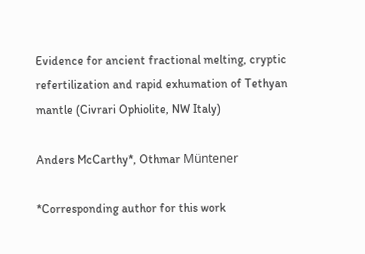Evidence for ancient fractional melting, cryptic refertilization and rapid exhumation of Tethyan mantle (Civrari Ophiolite, NW Italy)

Anders McCarthy*, Othmar Müntener

*Corresponding author for this work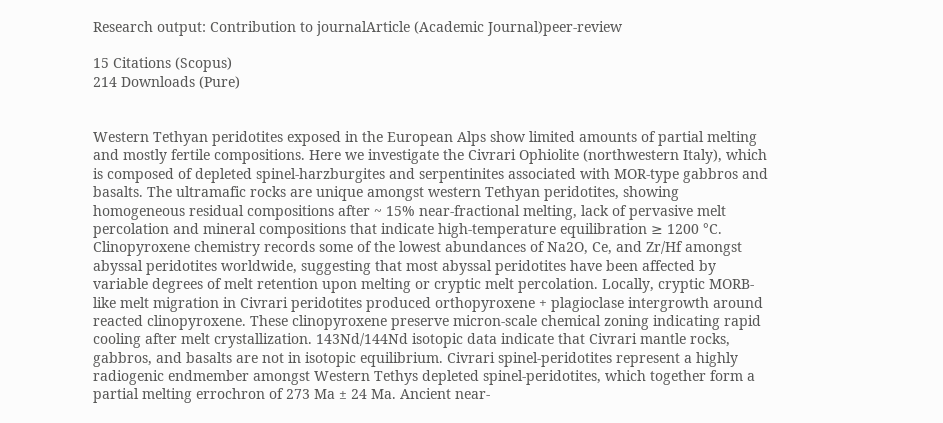Research output: Contribution to journalArticle (Academic Journal)peer-review

15 Citations (Scopus)
214 Downloads (Pure)


Western Tethyan peridotites exposed in the European Alps show limited amounts of partial melting and mostly fertile compositions. Here we investigate the Civrari Ophiolite (northwestern Italy), which is composed of depleted spinel-harzburgites and serpentinites associated with MOR-type gabbros and basalts. The ultramafic rocks are unique amongst western Tethyan peridotites, showing homogeneous residual compositions after ~ 15% near-fractional melting, lack of pervasive melt percolation and mineral compositions that indicate high-temperature equilibration ≥ 1200 °C. Clinopyroxene chemistry records some of the lowest abundances of Na2O, Ce, and Zr/Hf amongst abyssal peridotites worldwide, suggesting that most abyssal peridotites have been affected by variable degrees of melt retention upon melting or cryptic melt percolation. Locally, cryptic MORB-like melt migration in Civrari peridotites produced orthopyroxene + plagioclase intergrowth around reacted clinopyroxene. These clinopyroxene preserve micron-scale chemical zoning indicating rapid cooling after melt crystallization. 143Nd/144Nd isotopic data indicate that Civrari mantle rocks, gabbros, and basalts are not in isotopic equilibrium. Civrari spinel-peridotites represent a highly radiogenic endmember amongst Western Tethys depleted spinel-peridotites, which together form a partial melting errochron of 273 Ma ± 24 Ma. Ancient near-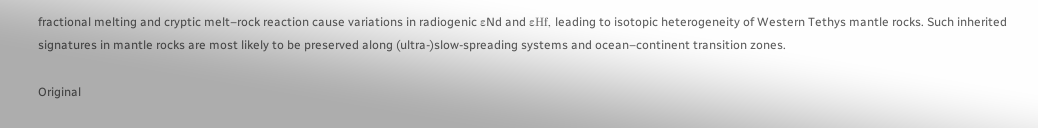fractional melting and cryptic melt–rock reaction cause variations in radiogenic εNd and εHf, leading to isotopic heterogeneity of Western Tethys mantle rocks. Such inherited signatures in mantle rocks are most likely to be preserved along (ultra-)slow-spreading systems and ocean–continent transition zones.

Original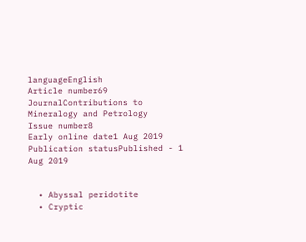languageEnglish
Article number69
JournalContributions to Mineralogy and Petrology
Issue number8
Early online date1 Aug 2019
Publication statusPublished - 1 Aug 2019


  • Abyssal peridotite
  • Cryptic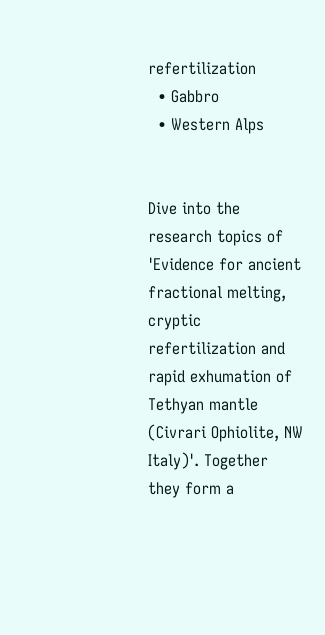refertilization
  • Gabbro
  • Western Alps


Dive into the research topics of 'Evidence for ancient fractional melting, cryptic refertilization and rapid exhumation of Tethyan mantle (Civrari Ophiolite, NW Italy)'. Together they form a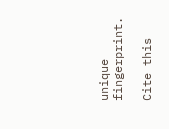unique fingerprint.

Cite this